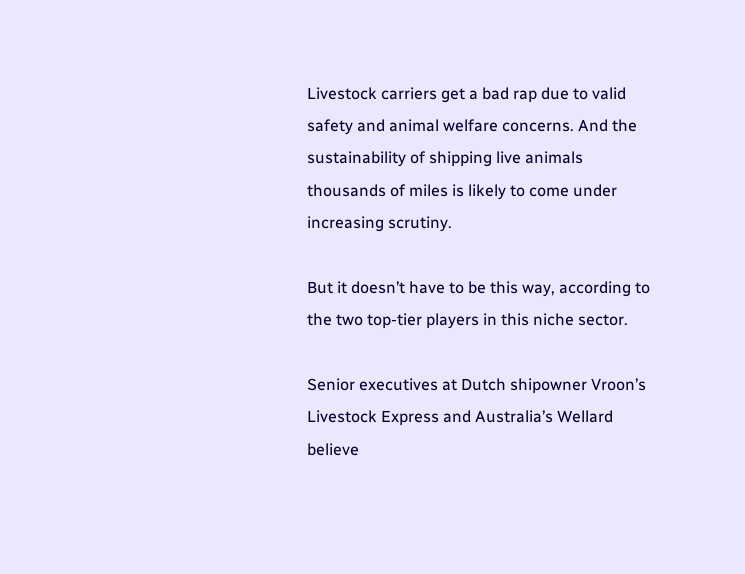Livestock carriers get a bad rap due to valid safety and animal welfare concerns. And the sustainability of shipping live animals thousands of miles is likely to come under increasing scrutiny.

But it doesn’t have to be this way, according to the two top-tier players in this niche sector.

Senior executives at Dutch shipowner Vroon’s Livestock Express and Australia’s Wellard believe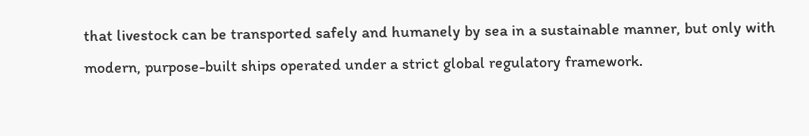that livestock can be transported safely and humanely by sea in a sustainable manner, but only with modern, purpose-built ships operated under a strict global regulatory framework.